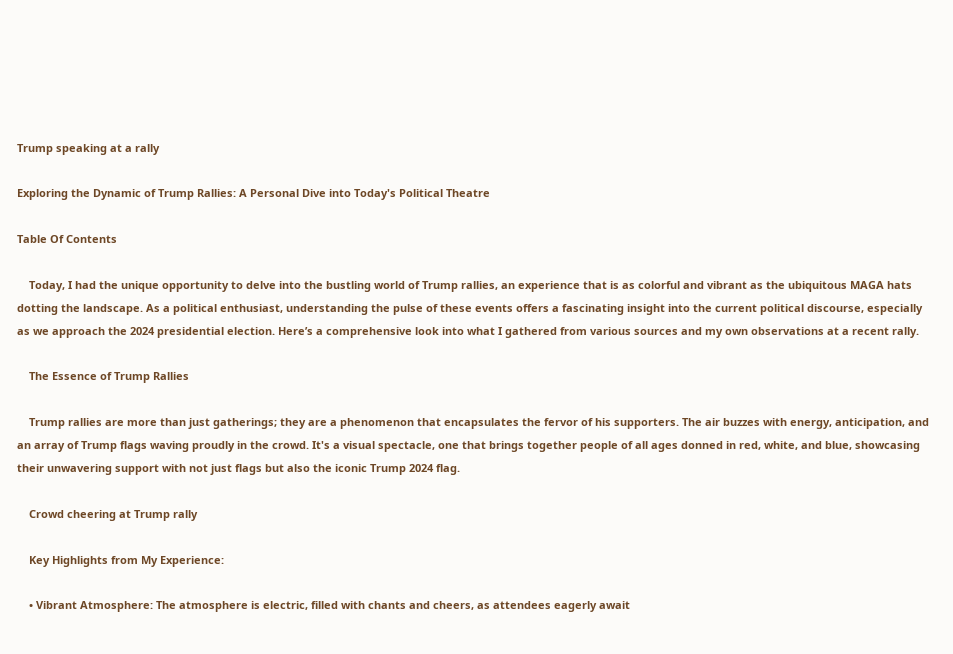Trump speaking at a rally

Exploring the Dynamic of Trump Rallies: A Personal Dive into Today's Political Theatre

Table Of Contents

    Today, I had the unique opportunity to delve into the bustling world of Trump rallies, an experience that is as colorful and vibrant as the ubiquitous MAGA hats dotting the landscape. As a political enthusiast, understanding the pulse of these events offers a fascinating insight into the current political discourse, especially as we approach the 2024 presidential election. Here’s a comprehensive look into what I gathered from various sources and my own observations at a recent rally.

    The Essence of Trump Rallies

    Trump rallies are more than just gatherings; they are a phenomenon that encapsulates the fervor of his supporters. The air buzzes with energy, anticipation, and an array of Trump flags waving proudly in the crowd. It's a visual spectacle, one that brings together people of all ages donned in red, white, and blue, showcasing their unwavering support with not just flags but also the iconic Trump 2024 flag.

    Crowd cheering at Trump rally

    Key Highlights from My Experience:

    • Vibrant Atmosphere: The atmosphere is electric, filled with chants and cheers, as attendees eagerly await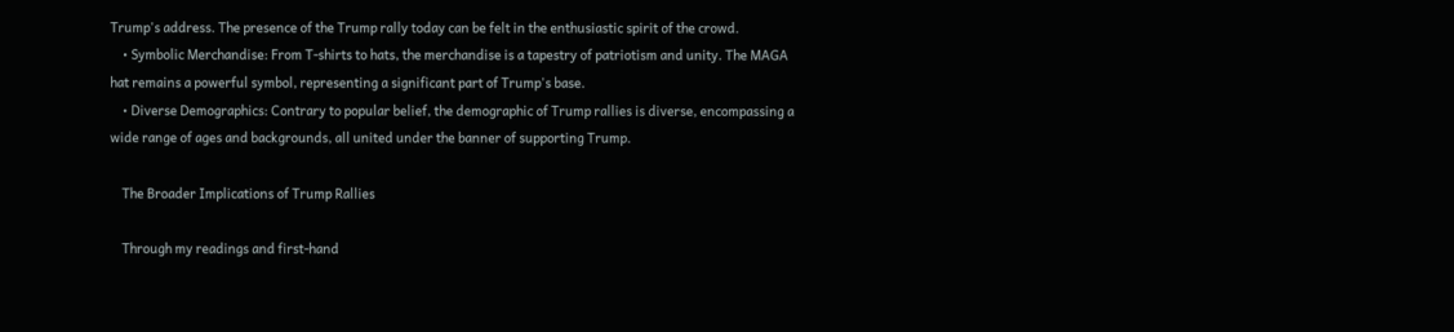Trump's address. The presence of the Trump rally today can be felt in the enthusiastic spirit of the crowd.
    • Symbolic Merchandise: From T-shirts to hats, the merchandise is a tapestry of patriotism and unity. The MAGA hat remains a powerful symbol, representing a significant part of Trump's base.
    • Diverse Demographics: Contrary to popular belief, the demographic of Trump rallies is diverse, encompassing a wide range of ages and backgrounds, all united under the banner of supporting Trump.

    The Broader Implications of Trump Rallies

    Through my readings and first-hand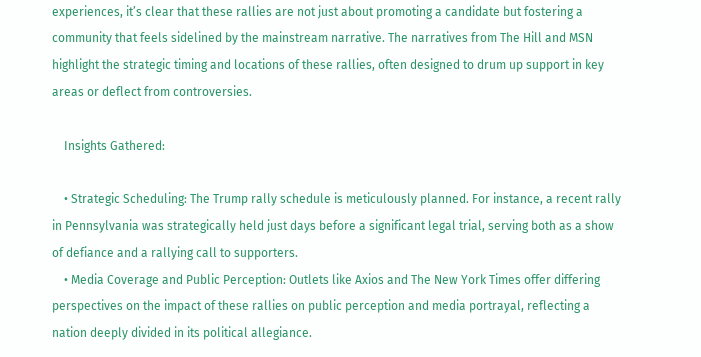experiences, it’s clear that these rallies are not just about promoting a candidate but fostering a community that feels sidelined by the mainstream narrative. The narratives from The Hill and MSN highlight the strategic timing and locations of these rallies, often designed to drum up support in key areas or deflect from controversies.

    Insights Gathered:

    • Strategic Scheduling: The Trump rally schedule is meticulously planned. For instance, a recent rally in Pennsylvania was strategically held just days before a significant legal trial, serving both as a show of defiance and a rallying call to supporters.
    • Media Coverage and Public Perception: Outlets like Axios and The New York Times offer differing perspectives on the impact of these rallies on public perception and media portrayal, reflecting a nation deeply divided in its political allegiance.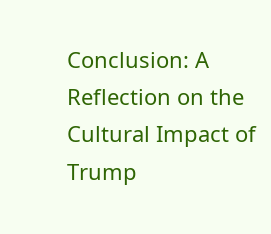Conclusion: A Reflection on the Cultural Impact of Trump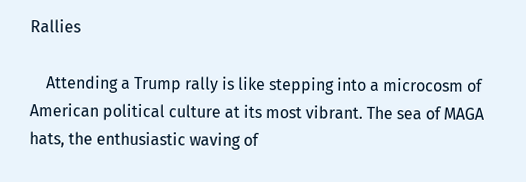Rallies

    Attending a Trump rally is like stepping into a microcosm of American political culture at its most vibrant. The sea of MAGA hats, the enthusiastic waving of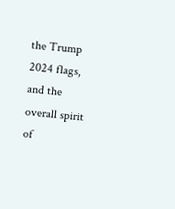the Trump 2024 flags, and the overall spirit of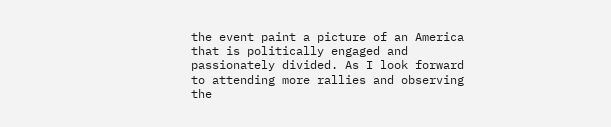the event paint a picture of an America that is politically engaged and passionately divided. As I look forward to attending more rallies and observing the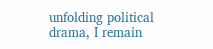unfolding political drama, I remain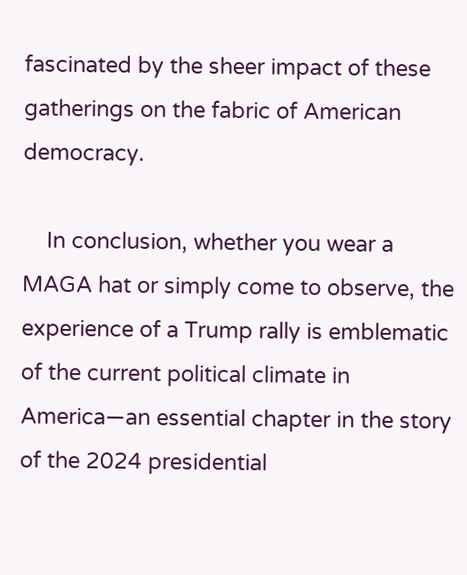fascinated by the sheer impact of these gatherings on the fabric of American democracy.

    In conclusion, whether you wear a MAGA hat or simply come to observe, the experience of a Trump rally is emblematic of the current political climate in America—an essential chapter in the story of the 2024 presidential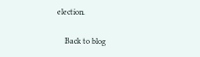election.

    Back to blog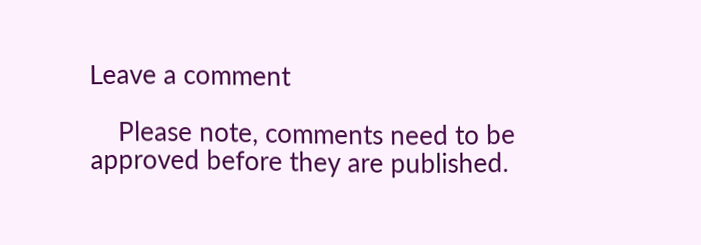Leave a comment

    Please note, comments need to be approved before they are published.